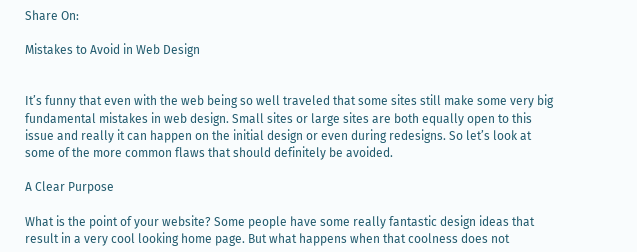Share On:

Mistakes to Avoid in Web Design


It’s funny that even with the web being so well traveled that some sites still make some very big fundamental mistakes in web design. Small sites or large sites are both equally open to this issue and really it can happen on the initial design or even during redesigns. So let’s look at some of the more common flaws that should definitely be avoided.

A Clear Purpose

What is the point of your website? Some people have some really fantastic design ideas that result in a very cool looking home page. But what happens when that coolness does not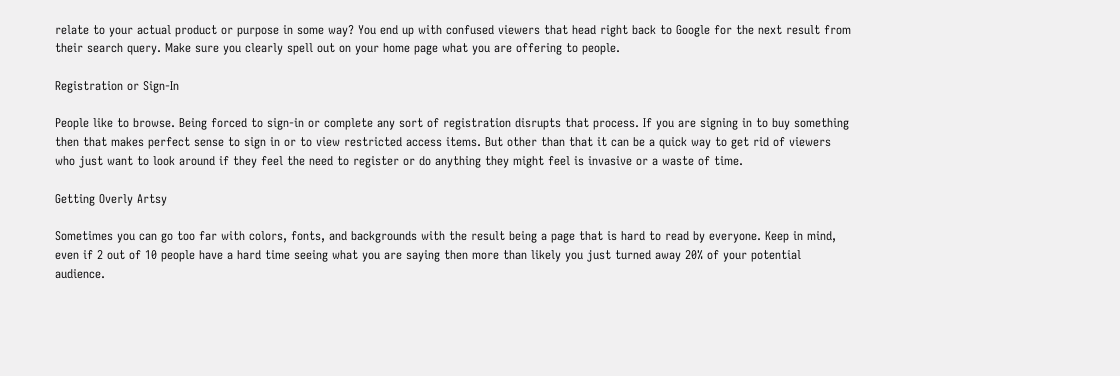relate to your actual product or purpose in some way? You end up with confused viewers that head right back to Google for the next result from their search query. Make sure you clearly spell out on your home page what you are offering to people.

Registration or Sign-In

People like to browse. Being forced to sign-in or complete any sort of registration disrupts that process. If you are signing in to buy something then that makes perfect sense to sign in or to view restricted access items. But other than that it can be a quick way to get rid of viewers who just want to look around if they feel the need to register or do anything they might feel is invasive or a waste of time.

Getting Overly Artsy

Sometimes you can go too far with colors, fonts, and backgrounds with the result being a page that is hard to read by everyone. Keep in mind, even if 2 out of 10 people have a hard time seeing what you are saying then more than likely you just turned away 20% of your potential audience.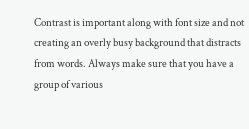Contrast is important along with font size and not creating an overly busy background that distracts from words. Always make sure that you have a group of various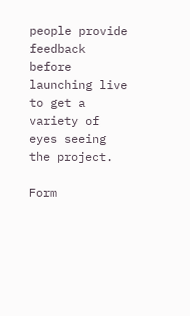people provide feedback before launching live to get a variety of eyes seeing the project.

Form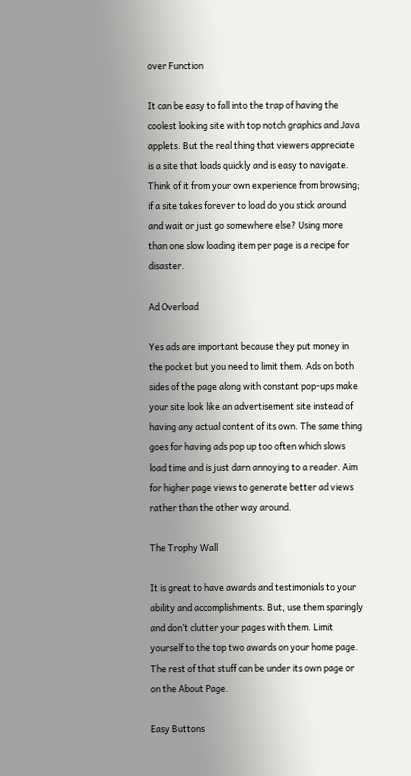over Function

It can be easy to fall into the trap of having the coolest looking site with top notch graphics and Java applets. But the real thing that viewers appreciate is a site that loads quickly and is easy to navigate. Think of it from your own experience from browsing; if a site takes forever to load do you stick around and wait or just go somewhere else? Using more than one slow loading item per page is a recipe for disaster.

Ad Overload

Yes ads are important because they put money in the pocket but you need to limit them. Ads on both sides of the page along with constant pop-ups make your site look like an advertisement site instead of having any actual content of its own. The same thing goes for having ads pop up too often which slows load time and is just darn annoying to a reader. Aim for higher page views to generate better ad views rather than the other way around.

The Trophy Wall

It is great to have awards and testimonials to your ability and accomplishments. But, use them sparingly and don’t clutter your pages with them. Limit yourself to the top two awards on your home page. The rest of that stuff can be under its own page or on the About Page.

Easy Buttons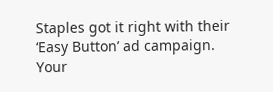Staples got it right with their ‘Easy Button’ ad campaign. Your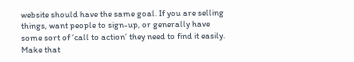website should have the same goal. If you are selling things, want people to sign-up, or generally have some sort of ‘call to action’ they need to find it easily. Make that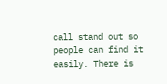call stand out so people can find it easily. There is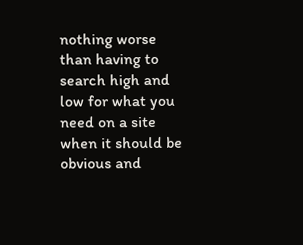nothing worse than having to search high and low for what you need on a site when it should be obvious and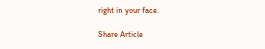right in your face.

Share Article